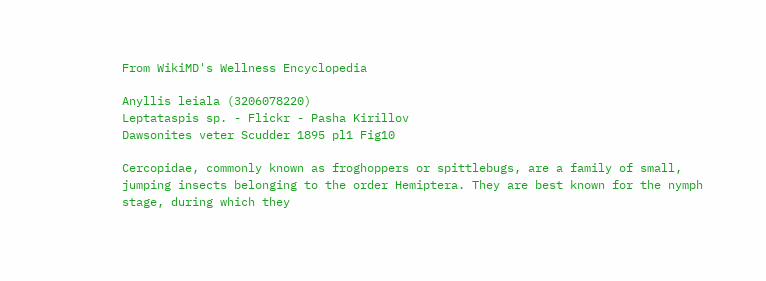From WikiMD's Wellness Encyclopedia

Anyllis leiala (3206078220)
Leptataspis sp. - Flickr - Pasha Kirillov
Dawsonites veter Scudder 1895 pl1 Fig10

Cercopidae, commonly known as froghoppers or spittlebugs, are a family of small, jumping insects belonging to the order Hemiptera. They are best known for the nymph stage, during which they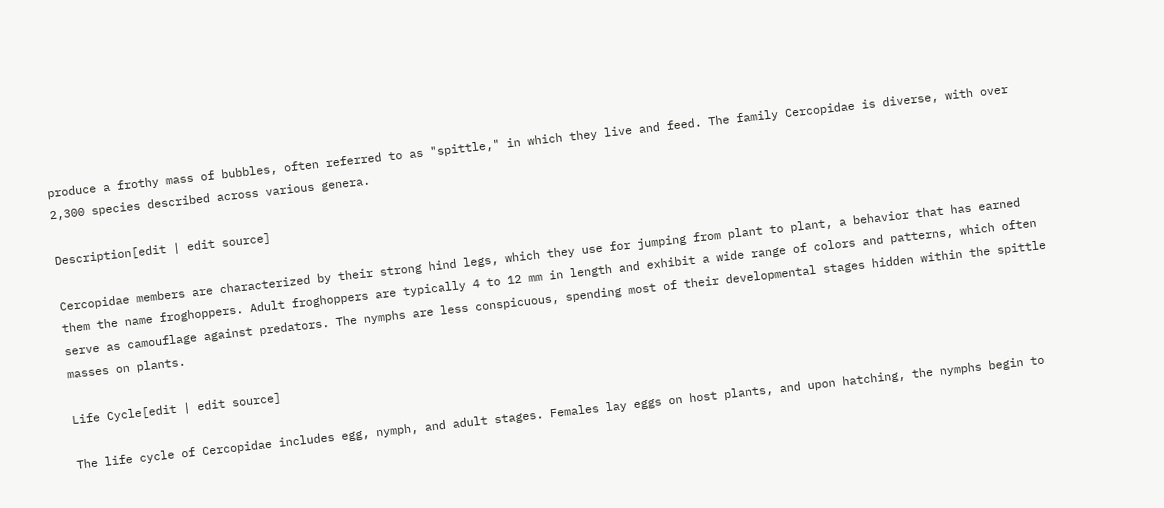produce a frothy mass of bubbles, often referred to as "spittle," in which they live and feed. The family Cercopidae is diverse, with over 2,300 species described across various genera.

Description[edit | edit source]

Cercopidae members are characterized by their strong hind legs, which they use for jumping from plant to plant, a behavior that has earned them the name froghoppers. Adult froghoppers are typically 4 to 12 mm in length and exhibit a wide range of colors and patterns, which often serve as camouflage against predators. The nymphs are less conspicuous, spending most of their developmental stages hidden within the spittle masses on plants.

Life Cycle[edit | edit source]

The life cycle of Cercopidae includes egg, nymph, and adult stages. Females lay eggs on host plants, and upon hatching, the nymphs begin to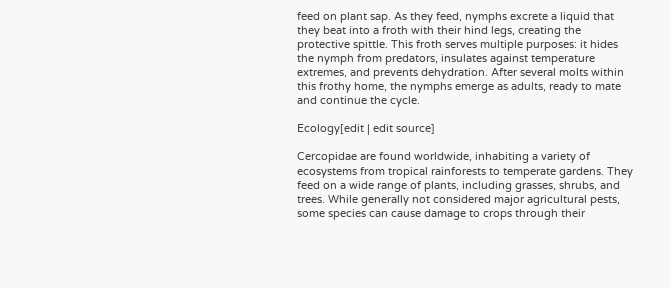feed on plant sap. As they feed, nymphs excrete a liquid that they beat into a froth with their hind legs, creating the protective spittle. This froth serves multiple purposes: it hides the nymph from predators, insulates against temperature extremes, and prevents dehydration. After several molts within this frothy home, the nymphs emerge as adults, ready to mate and continue the cycle.

Ecology[edit | edit source]

Cercopidae are found worldwide, inhabiting a variety of ecosystems from tropical rainforests to temperate gardens. They feed on a wide range of plants, including grasses, shrubs, and trees. While generally not considered major agricultural pests, some species can cause damage to crops through their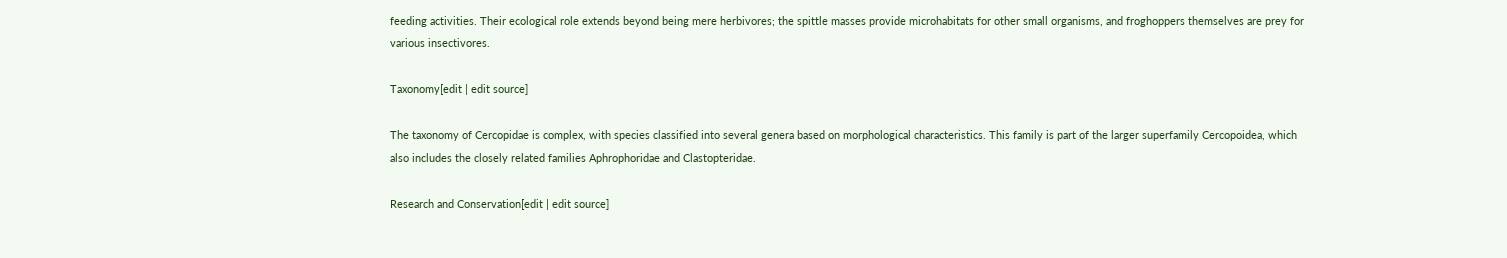feeding activities. Their ecological role extends beyond being mere herbivores; the spittle masses provide microhabitats for other small organisms, and froghoppers themselves are prey for various insectivores.

Taxonomy[edit | edit source]

The taxonomy of Cercopidae is complex, with species classified into several genera based on morphological characteristics. This family is part of the larger superfamily Cercopoidea, which also includes the closely related families Aphrophoridae and Clastopteridae.

Research and Conservation[edit | edit source]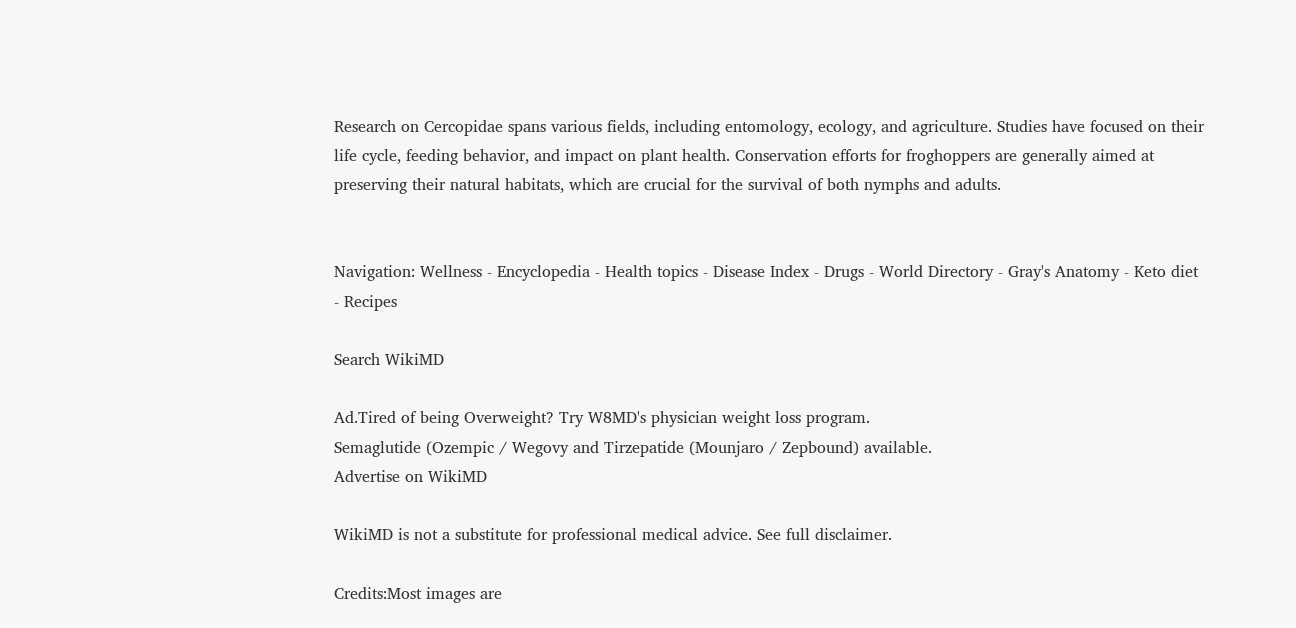Research on Cercopidae spans various fields, including entomology, ecology, and agriculture. Studies have focused on their life cycle, feeding behavior, and impact on plant health. Conservation efforts for froghoppers are generally aimed at preserving their natural habitats, which are crucial for the survival of both nymphs and adults.


Navigation: Wellness - Encyclopedia - Health topics - Disease Index - Drugs - World Directory - Gray's Anatomy - Keto diet - Recipes

Search WikiMD

Ad.Tired of being Overweight? Try W8MD's physician weight loss program.
Semaglutide (Ozempic / Wegovy and Tirzepatide (Mounjaro / Zepbound) available.
Advertise on WikiMD

WikiMD is not a substitute for professional medical advice. See full disclaimer.

Credits:Most images are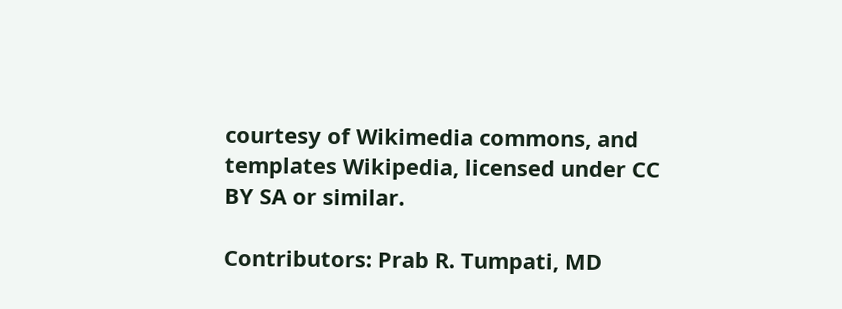courtesy of Wikimedia commons, and templates Wikipedia, licensed under CC BY SA or similar.

Contributors: Prab R. Tumpati, MD